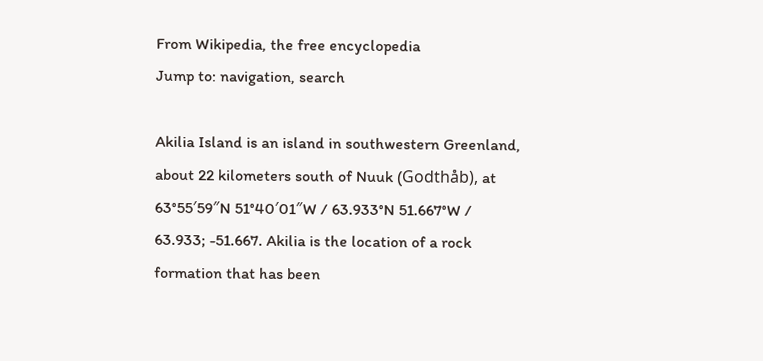From Wikipedia, the free encyclopedia
Jump to: navigation, search

Akilia Island is an island in southwestern Greenland, about 22 kilometers south of Nuuk (Godthåb), at 63°55′59″N 51°40′01″W / 63.933°N 51.667°W / 63.933; -51.667. Akilia is the location of a rock formation that has been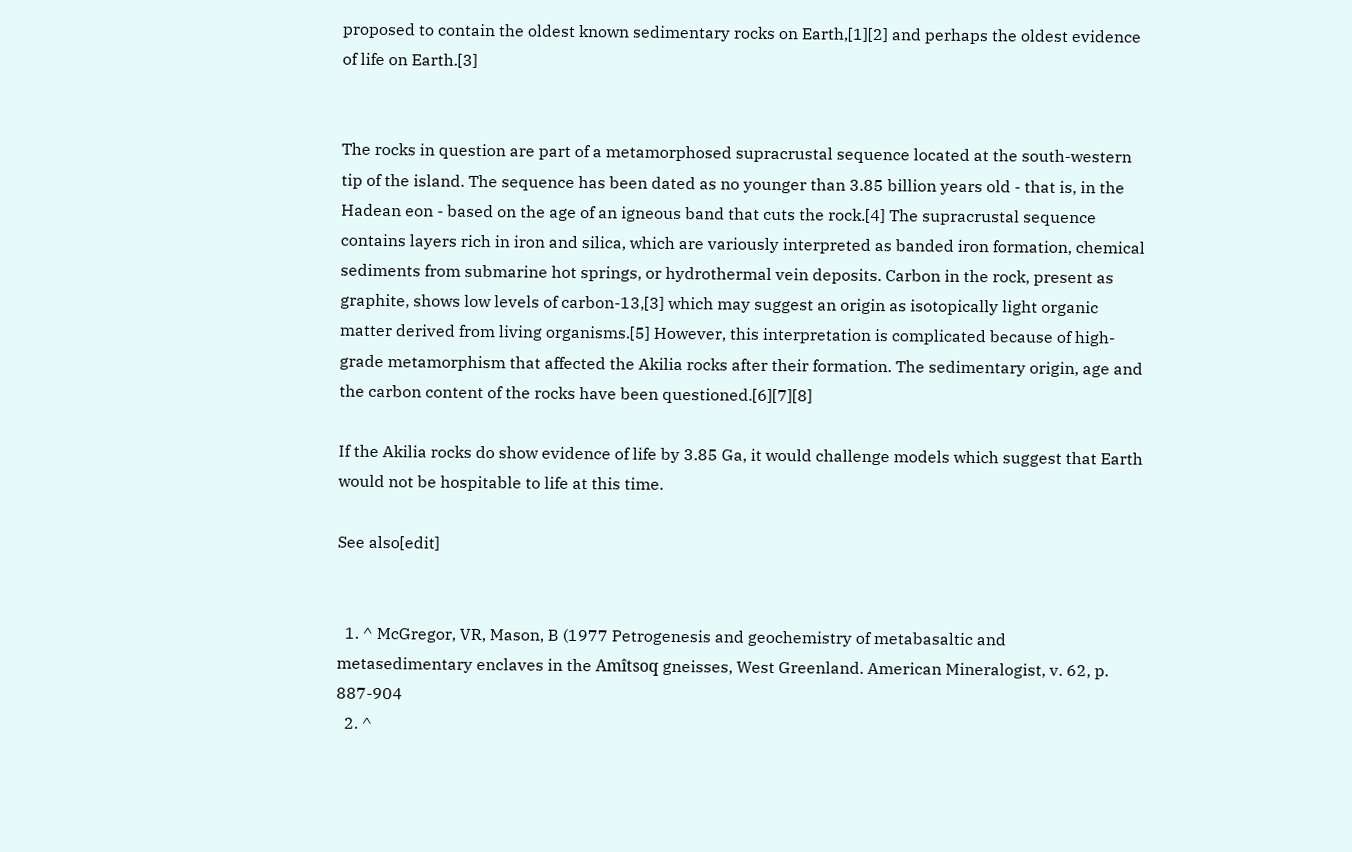proposed to contain the oldest known sedimentary rocks on Earth,[1][2] and perhaps the oldest evidence of life on Earth.[3]


The rocks in question are part of a metamorphosed supracrustal sequence located at the south-western tip of the island. The sequence has been dated as no younger than 3.85 billion years old - that is, in the Hadean eon - based on the age of an igneous band that cuts the rock.[4] The supracrustal sequence contains layers rich in iron and silica, which are variously interpreted as banded iron formation, chemical sediments from submarine hot springs, or hydrothermal vein deposits. Carbon in the rock, present as graphite, shows low levels of carbon-13,[3] which may suggest an origin as isotopically light organic matter derived from living organisms.[5] However, this interpretation is complicated because of high-grade metamorphism that affected the Akilia rocks after their formation. The sedimentary origin, age and the carbon content of the rocks have been questioned.[6][7][8]

If the Akilia rocks do show evidence of life by 3.85 Ga, it would challenge models which suggest that Earth would not be hospitable to life at this time.

See also[edit]


  1. ^ McGregor, VR, Mason, B (1977 Petrogenesis and geochemistry of metabasaltic and metasedimentary enclaves in the Amîtsoq gneisses, West Greenland. American Mineralogist, v. 62, p. 887-904
  2. ^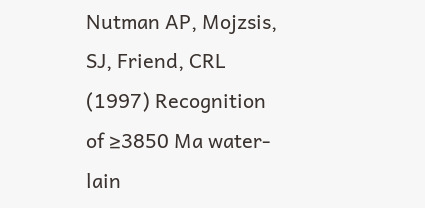Nutman AP, Mojzsis, SJ, Friend, CRL (1997) Recognition of ≥3850 Ma water-lain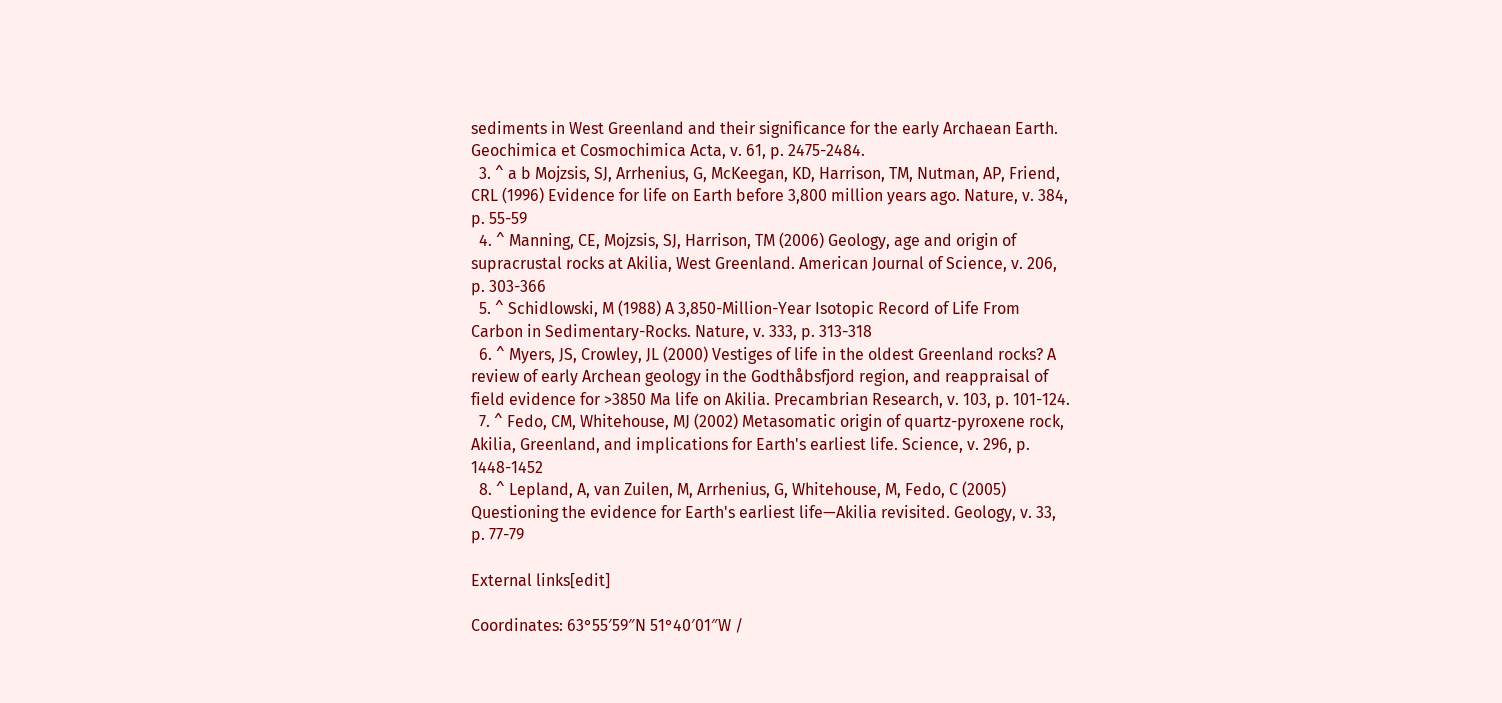sediments in West Greenland and their significance for the early Archaean Earth. Geochimica et Cosmochimica Acta, v. 61, p. 2475-2484.
  3. ^ a b Mojzsis, SJ, Arrhenius, G, McKeegan, KD, Harrison, TM, Nutman, AP, Friend, CRL (1996) Evidence for life on Earth before 3,800 million years ago. Nature, v. 384, p. 55-59
  4. ^ Manning, CE, Mojzsis, SJ, Harrison, TM (2006) Geology, age and origin of supracrustal rocks at Akilia, West Greenland. American Journal of Science, v. 206, p. 303-366
  5. ^ Schidlowski, M (1988) A 3,850-Million-Year Isotopic Record of Life From Carbon in Sedimentary-Rocks. Nature, v. 333, p. 313-318
  6. ^ Myers, JS, Crowley, JL (2000) Vestiges of life in the oldest Greenland rocks? A review of early Archean geology in the Godthåbsfjord region, and reappraisal of field evidence for >3850 Ma life on Akilia. Precambrian Research, v. 103, p. 101-124.
  7. ^ Fedo, CM, Whitehouse, MJ (2002) Metasomatic origin of quartz-pyroxene rock, Akilia, Greenland, and implications for Earth's earliest life. Science, v. 296, p. 1448-1452
  8. ^ Lepland, A, van Zuilen, M, Arrhenius, G, Whitehouse, M, Fedo, C (2005) Questioning the evidence for Earth's earliest life—Akilia revisited. Geology, v. 33, p. 77-79

External links[edit]

Coordinates: 63°55′59″N 51°40′01″W /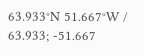63.933°N 51.667°W / 63.933; -51.667